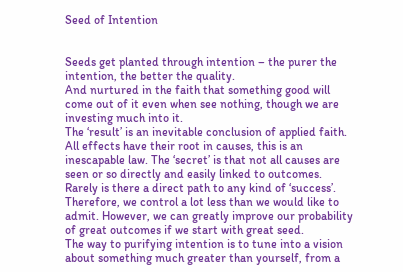Seed of Intention


Seeds get planted through intention – the purer the intention, the better the quality.
And nurtured in the faith that something good will come out of it even when see nothing, though we are investing much into it.
The ‘result’ is an inevitable conclusion of applied faith. All effects have their root in causes, this is an inescapable law. The ‘secret’ is that not all causes are seen or so directly and easily linked to outcomes.
Rarely is there a direct path to any kind of ‘success’.
Therefore, we control a lot less than we would like to admit. However, we can greatly improve our probability of great outcomes if we start with great seed.
The way to purifying intention is to tune into a vision about something much greater than yourself, from a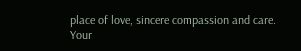place of love, sincere compassion and care.
Your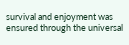survival and enjoyment was ensured through the universal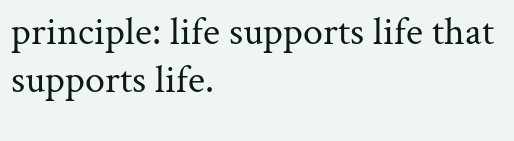principle: life supports life that supports life.